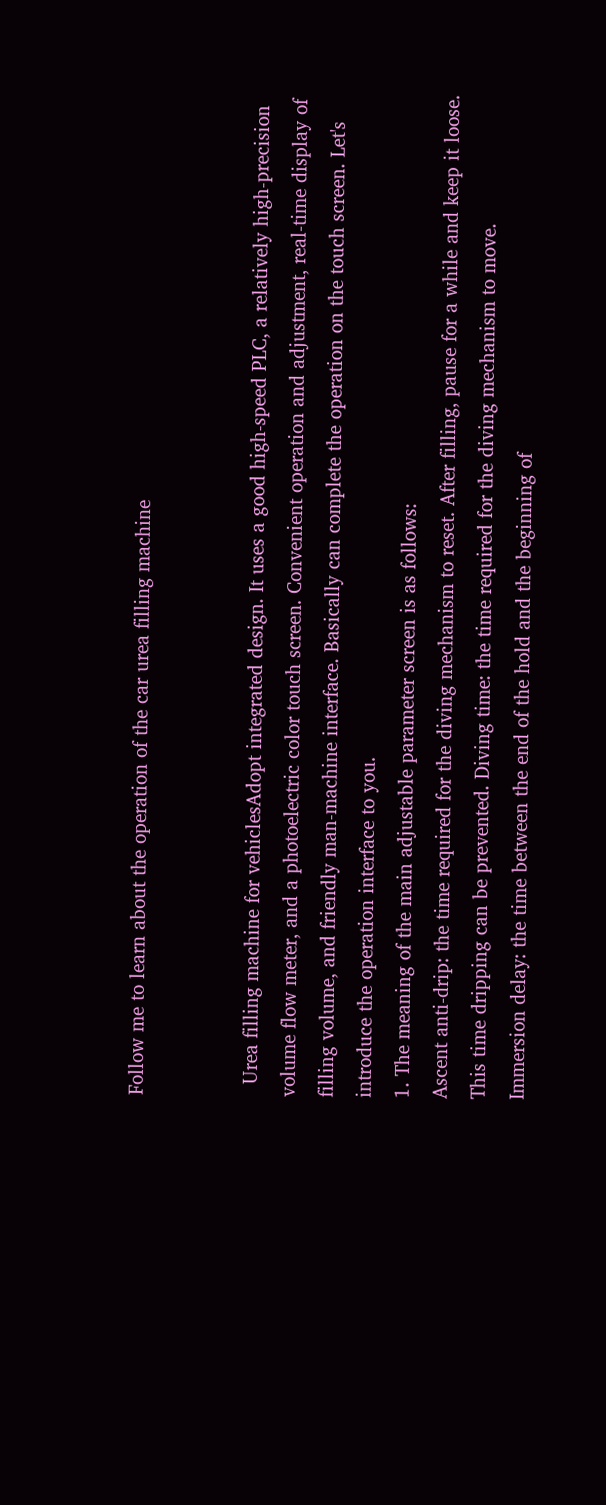Follow me to learn about the operation of the car urea filling machine


  Urea filling machine for vehiclesAdopt integrated design. It uses a good high-speed PLC, a relatively high-precision volume flow meter, and a photoelectric color touch screen. Convenient operation and adjustment, real-time display of filling volume, and friendly man-machine interface. Basically can complete the operation on the touch screen. Let's introduce the operation interface to you.
1. The meaning of the main adjustable parameter screen is as follows:
Ascent anti-drip: the time required for the diving mechanism to reset. After filling, pause for a while and keep it loose. This time dripping can be prevented. Diving time: the time required for the diving mechanism to move.
Immersion delay: the time between the end of the hold and the beginning of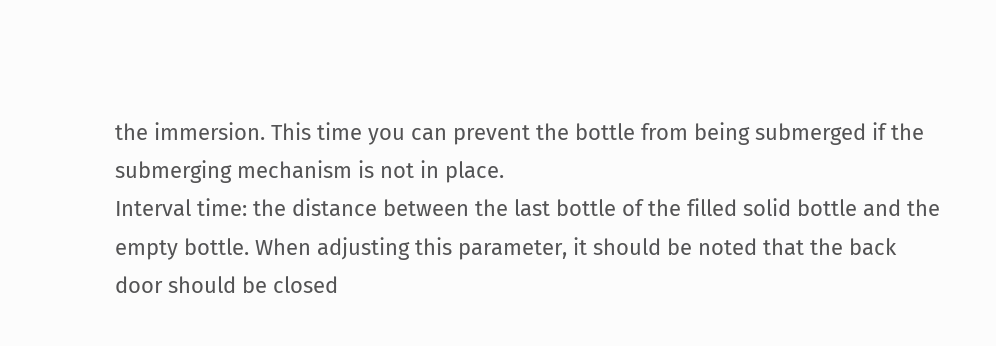the immersion. This time you can prevent the bottle from being submerged if the submerging mechanism is not in place.
Interval time: the distance between the last bottle of the filled solid bottle and the empty bottle. When adjusting this parameter, it should be noted that the back door should be closed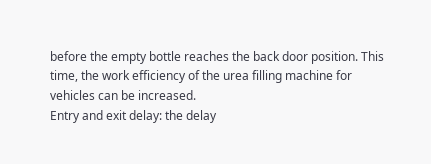before the empty bottle reaches the back door position. This time, the work efficiency of the urea filling machine for vehicles can be increased.
Entry and exit delay: the delay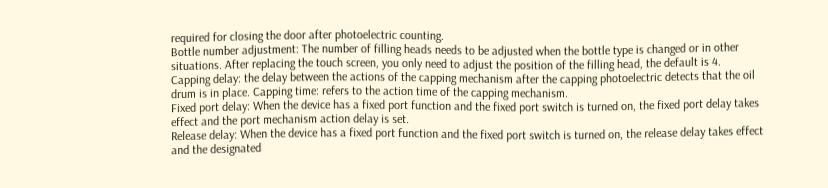required for closing the door after photoelectric counting.
Bottle number adjustment: The number of filling heads needs to be adjusted when the bottle type is changed or in other situations. After replacing the touch screen, you only need to adjust the position of the filling head, the default is 4.
Capping delay: the delay between the actions of the capping mechanism after the capping photoelectric detects that the oil drum is in place. Capping time: refers to the action time of the capping mechanism.
Fixed port delay: When the device has a fixed port function and the fixed port switch is turned on, the fixed port delay takes effect and the port mechanism action delay is set.
Release delay: When the device has a fixed port function and the fixed port switch is turned on, the release delay takes effect and the designated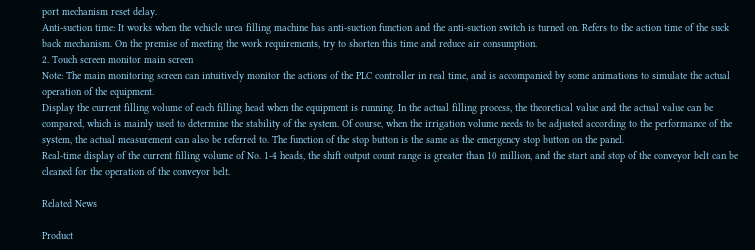port mechanism reset delay.
Anti-suction time: It works when the vehicle urea filling machine has anti-suction function and the anti-suction switch is turned on. Refers to the action time of the suck back mechanism. On the premise of meeting the work requirements, try to shorten this time and reduce air consumption.
2. Touch screen monitor main screen
Note: The main monitoring screen can intuitively monitor the actions of the PLC controller in real time, and is accompanied by some animations to simulate the actual operation of the equipment.
Display the current filling volume of each filling head when the equipment is running. In the actual filling process, the theoretical value and the actual value can be compared, which is mainly used to determine the stability of the system. Of course, when the irrigation volume needs to be adjusted according to the performance of the system, the actual measurement can also be referred to. The function of the stop button is the same as the emergency stop button on the panel.
Real-time display of the current filling volume of No. 1-4 heads, the shift output count range is greater than 10 million, and the start and stop of the conveyor belt can be cleaned for the operation of the conveyor belt.

Related News

Product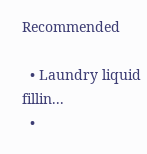Recommended

  • Laundry liquid fillin...
  •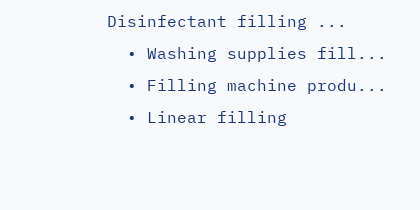Disinfectant filling ...
  • Washing supplies fill...
  • Filling machine produ...
  • Linear filling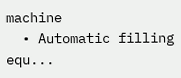machine
  • Automatic filling equ...